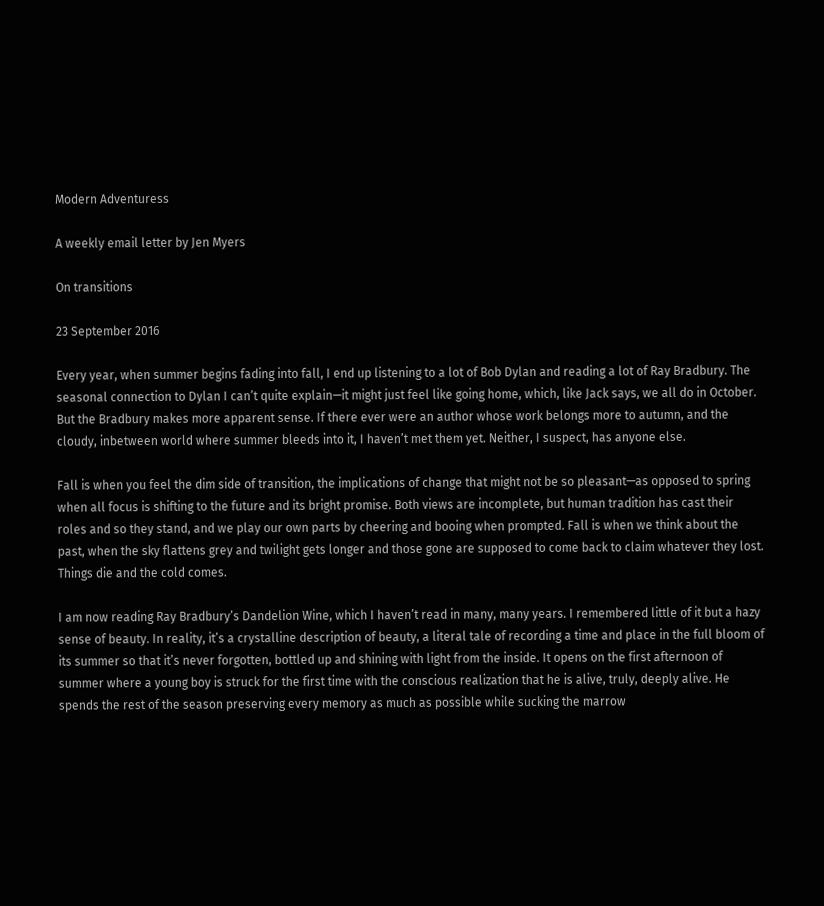Modern Adventuress

A weekly email letter by Jen Myers

On transitions

23 September 2016

Every year, when summer begins fading into fall, I end up listening to a lot of Bob Dylan and reading a lot of Ray Bradbury. The seasonal connection to Dylan I can’t quite explain—it might just feel like going home, which, like Jack says, we all do in October. But the Bradbury makes more apparent sense. If there ever were an author whose work belongs more to autumn, and the cloudy, inbetween world where summer bleeds into it, I haven’t met them yet. Neither, I suspect, has anyone else.

Fall is when you feel the dim side of transition, the implications of change that might not be so pleasant—as opposed to spring when all focus is shifting to the future and its bright promise. Both views are incomplete, but human tradition has cast their roles and so they stand, and we play our own parts by cheering and booing when prompted. Fall is when we think about the past, when the sky flattens grey and twilight gets longer and those gone are supposed to come back to claim whatever they lost. Things die and the cold comes.

I am now reading Ray Bradbury’s Dandelion Wine, which I haven’t read in many, many years. I remembered little of it but a hazy sense of beauty. In reality, it’s a crystalline description of beauty, a literal tale of recording a time and place in the full bloom of its summer so that it’s never forgotten, bottled up and shining with light from the inside. It opens on the first afternoon of summer where a young boy is struck for the first time with the conscious realization that he is alive, truly, deeply alive. He spends the rest of the season preserving every memory as much as possible while sucking the marrow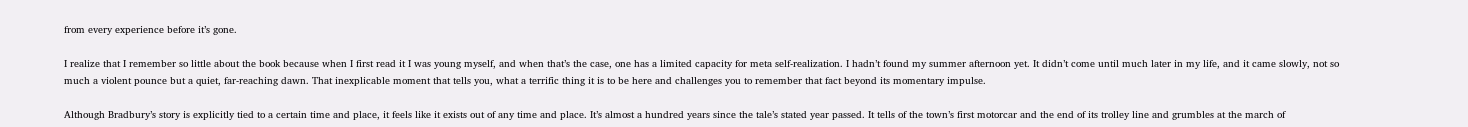from every experience before it’s gone.

I realize that I remember so little about the book because when I first read it I was young myself, and when that’s the case, one has a limited capacity for meta self-realization. I hadn’t found my summer afternoon yet. It didn’t come until much later in my life, and it came slowly, not so much a violent pounce but a quiet, far-reaching dawn. That inexplicable moment that tells you, what a terrific thing it is to be here and challenges you to remember that fact beyond its momentary impulse.

Although Bradbury’s story is explicitly tied to a certain time and place, it feels like it exists out of any time and place. It’s almost a hundred years since the tale’s stated year passed. It tells of the town’s first motorcar and the end of its trolley line and grumbles at the march of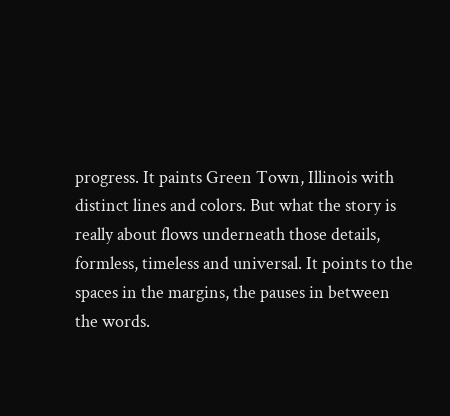progress. It paints Green Town, Illinois with distinct lines and colors. But what the story is really about flows underneath those details, formless, timeless and universal. It points to the spaces in the margins, the pauses in between the words.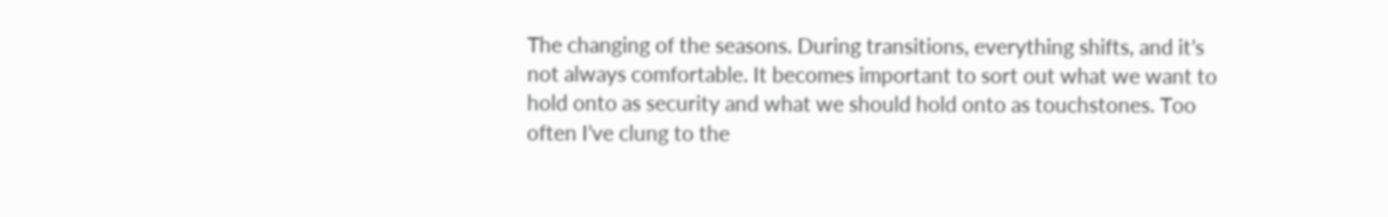The changing of the seasons. During transitions, everything shifts, and it’s not always comfortable. It becomes important to sort out what we want to hold onto as security and what we should hold onto as touchstones. Too often I’ve clung to the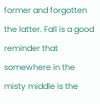former and forgotten the latter. Fall is a good reminder that somewhere in the misty middle is the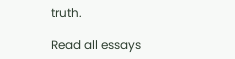truth.

Read all essays